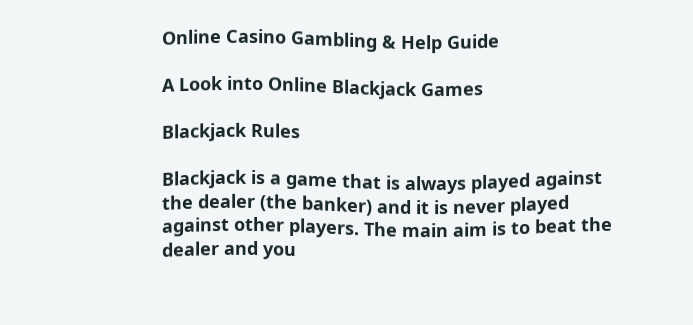Online Casino Gambling & Help Guide

A Look into Online Blackjack Games

Blackjack Rules

Blackjack is a game that is always played against the dealer (the banker) and it is never played against other players. The main aim is to beat the dealer and you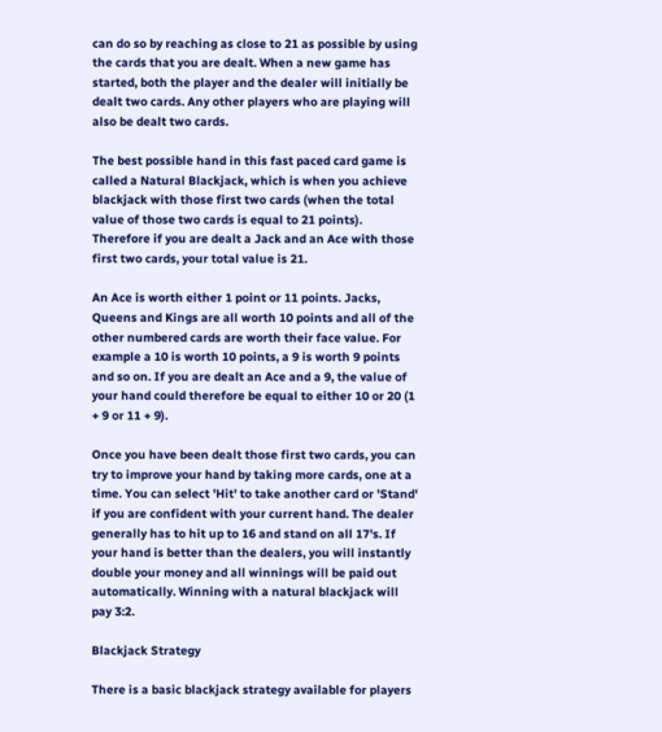can do so by reaching as close to 21 as possible by using the cards that you are dealt. When a new game has started, both the player and the dealer will initially be dealt two cards. Any other players who are playing will also be dealt two cards.

The best possible hand in this fast paced card game is called a Natural Blackjack, which is when you achieve blackjack with those first two cards (when the total value of those two cards is equal to 21 points). Therefore if you are dealt a Jack and an Ace with those first two cards, your total value is 21.

An Ace is worth either 1 point or 11 points. Jacks, Queens and Kings are all worth 10 points and all of the other numbered cards are worth their face value. For example a 10 is worth 10 points, a 9 is worth 9 points and so on. If you are dealt an Ace and a 9, the value of your hand could therefore be equal to either 10 or 20 (1 + 9 or 11 + 9).

Once you have been dealt those first two cards, you can try to improve your hand by taking more cards, one at a time. You can select 'Hit' to take another card or 'Stand' if you are confident with your current hand. The dealer generally has to hit up to 16 and stand on all 17's. If your hand is better than the dealers, you will instantly double your money and all winnings will be paid out automatically. Winning with a natural blackjack will pay 3:2.

Blackjack Strategy

There is a basic blackjack strategy available for players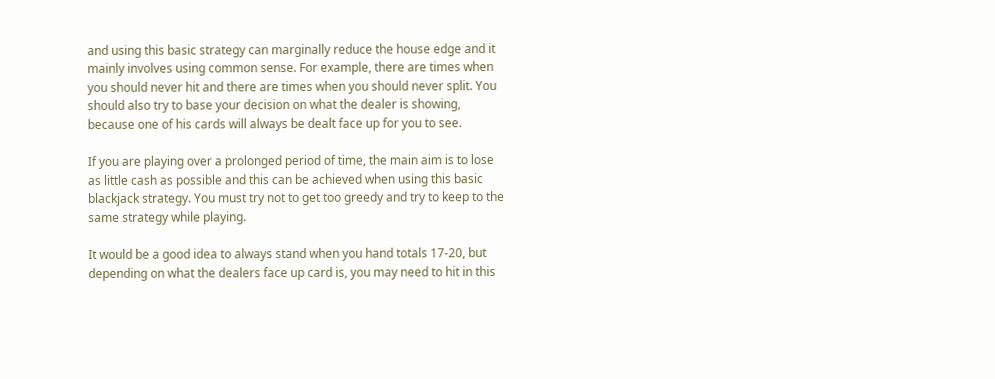and using this basic strategy can marginally reduce the house edge and it mainly involves using common sense. For example, there are times when you should never hit and there are times when you should never split. You should also try to base your decision on what the dealer is showing, because one of his cards will always be dealt face up for you to see.

If you are playing over a prolonged period of time, the main aim is to lose as little cash as possible and this can be achieved when using this basic blackjack strategy. You must try not to get too greedy and try to keep to the same strategy while playing.

It would be a good idea to always stand when you hand totals 17-20, but depending on what the dealers face up card is, you may need to hit in this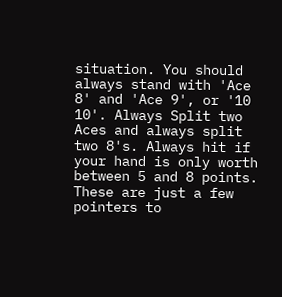situation. You should always stand with 'Ace 8' and 'Ace 9', or '10 10'. Always Split two Aces and always split two 8's. Always hit if your hand is only worth between 5 and 8 points. These are just a few pointers to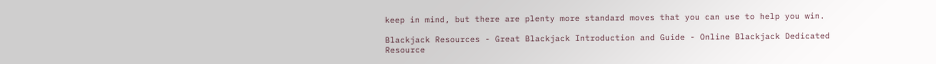keep in mind, but there are plenty more standard moves that you can use to help you win.

Blackjack Resources - Great Blackjack Introduction and Guide - Online Blackjack Dedicated Resource